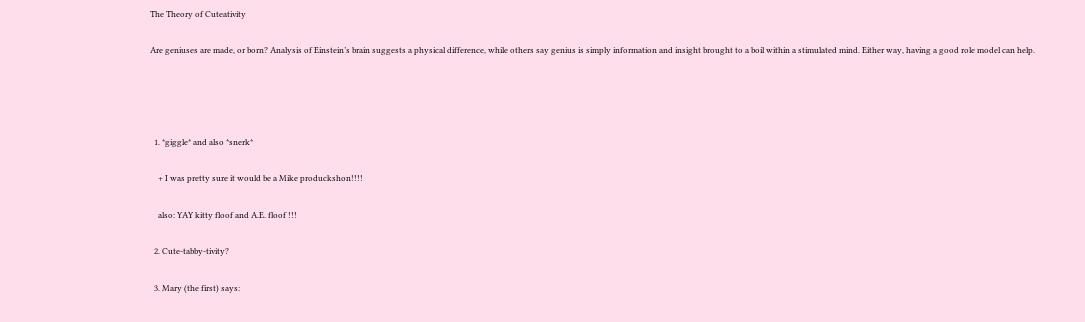The Theory of Cuteativity

Are geniuses are made, or born? Analysis of Einstein’s brain suggests a physical difference, while others say genius is simply information and insight brought to a boil within a stimulated mind. Either way, having a good role model can help.




  1. *giggle* and also *snerk*

    + I was pretty sure it would be a Mike produckshon!!!!

    also: YAY kitty floof and A.E. floof !!!

  2. Cute-tabby-tivity?

  3. Mary (the first) says: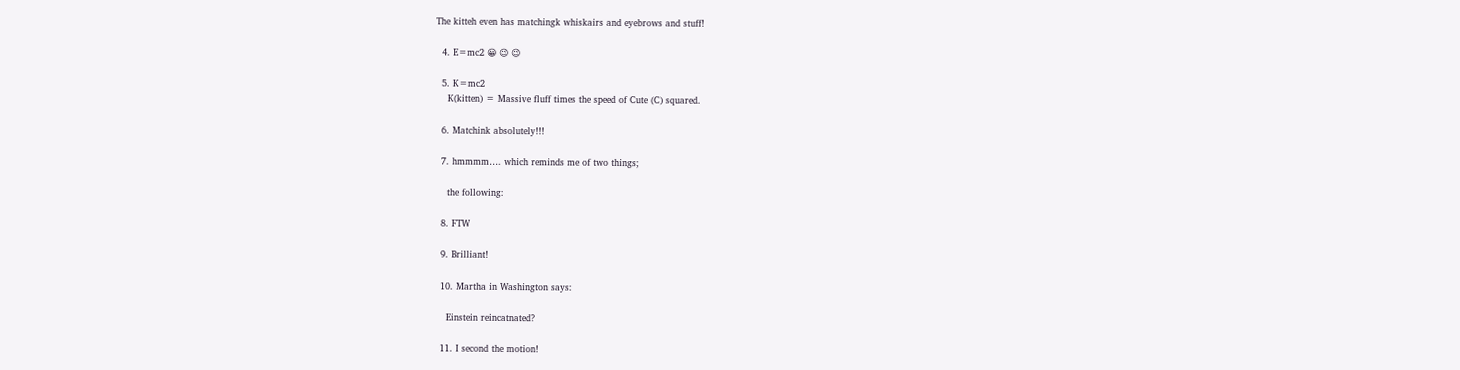The kitteh even has matchingk whiskairs and eyebrows and stuff!

  4. E=mc2 😀 😉 😉

  5. K=mc2
    K(kitten) = Massive fluff times the speed of Cute (C) squared.

  6. Matchink absolutely!!!

  7. hmmmm…. which reminds me of two things;

    the following:

  8. FTW

  9. Brilliant!

  10. Martha in Washington says:

    Einstein reincatnated?

  11. I second the motion!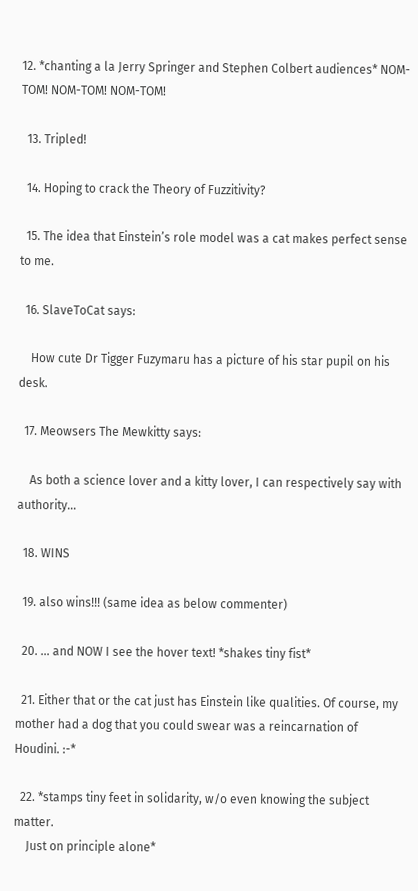12. *chanting a la Jerry Springer and Stephen Colbert audiences* NOM-TOM! NOM-TOM! NOM-TOM!

  13. Tripled!

  14. Hoping to crack the Theory of Fuzzitivity?

  15. The idea that Einstein’s role model was a cat makes perfect sense to me.

  16. SlaveToCat says:

    How cute Dr Tigger Fuzymaru has a picture of his star pupil on his desk.

  17. Meowsers The Mewkitty says:

    As both a science lover and a kitty lover, I can respectively say with authority…

  18. WINS

  19. also wins!!! (same idea as below commenter)

  20. … and NOW I see the hover text! *shakes tiny fist*

  21. Either that or the cat just has Einstein like qualities. Of course, my mother had a dog that you could swear was a reincarnation of Houdini. :-*

  22. *stamps tiny feet in solidarity, w/o even knowing the subject matter.
    Just on principle alone*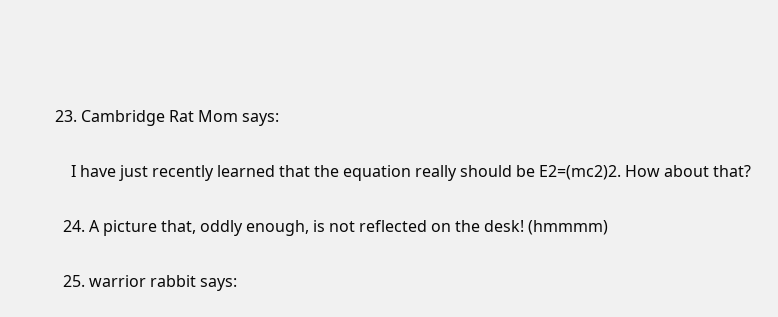23. Cambridge Rat Mom says:

    I have just recently learned that the equation really should be E2=(mc2)2. How about that?

  24. A picture that, oddly enough, is not reflected on the desk! (hmmmm)

  25. warrior rabbit says: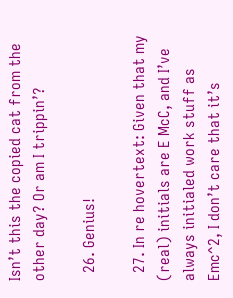Isn’t this the copied cat from the other day? Or am I trippin’?

  26. Genius!

  27. In re hovertext: Given that my (real) initials are E McC, and I’ve always initialed work stuff as Emc^2, I don’t care that it’s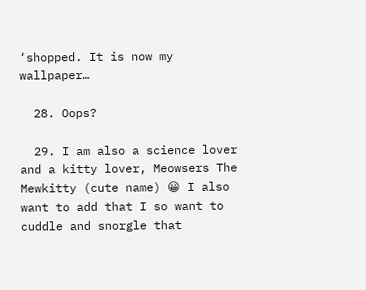‘shopped. It is now my wallpaper…

  28. Oops?

  29. I am also a science lover and a kitty lover, Meowsers The Mewkitty (cute name) 😀 I also want to add that I so want to cuddle and snorgle that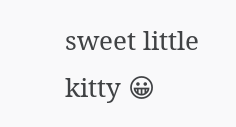sweet little kitty 😀